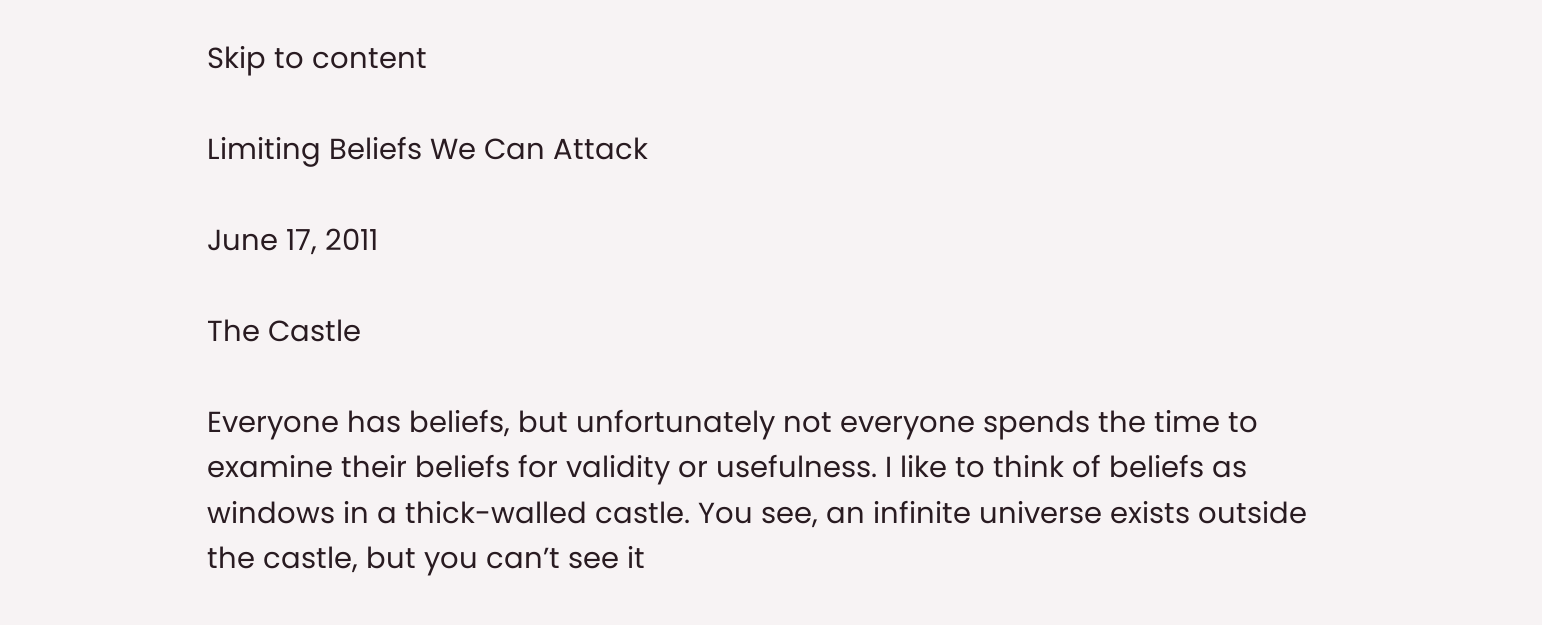Skip to content

Limiting Beliefs We Can Attack

June 17, 2011

The Castle

Everyone has beliefs, but unfortunately not everyone spends the time to examine their beliefs for validity or usefulness. I like to think of beliefs as windows in a thick-walled castle. You see, an infinite universe exists outside the castle, but you can’t see it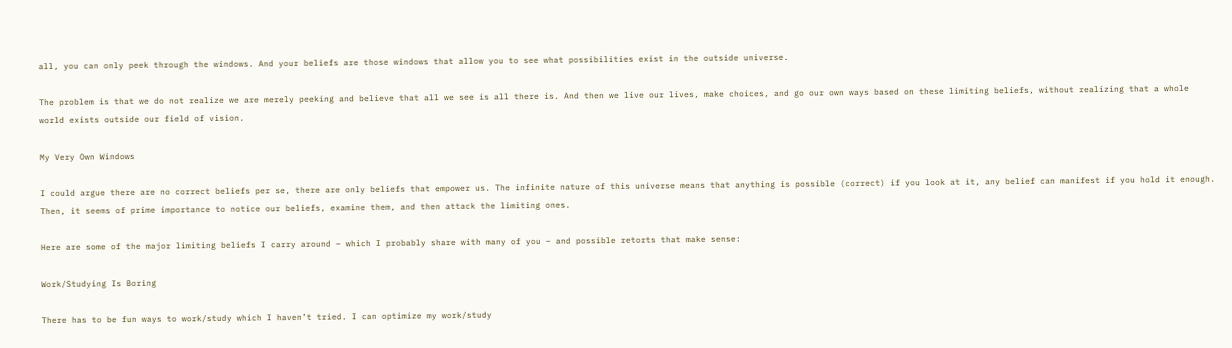all, you can only peek through the windows. And your beliefs are those windows that allow you to see what possibilities exist in the outside universe.

The problem is that we do not realize we are merely peeking and believe that all we see is all there is. And then we live our lives, make choices, and go our own ways based on these limiting beliefs, without realizing that a whole world exists outside our field of vision.

My Very Own Windows

I could argue there are no correct beliefs per se, there are only beliefs that empower us. The infinite nature of this universe means that anything is possible (correct) if you look at it, any belief can manifest if you hold it enough. Then, it seems of prime importance to notice our beliefs, examine them, and then attack the limiting ones.

Here are some of the major limiting beliefs I carry around – which I probably share with many of you – and possible retorts that make sense:

Work/Studying Is Boring

There has to be fun ways to work/study which I haven’t tried. I can optimize my work/study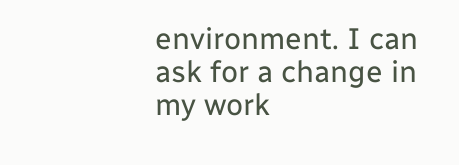environment. I can ask for a change in my work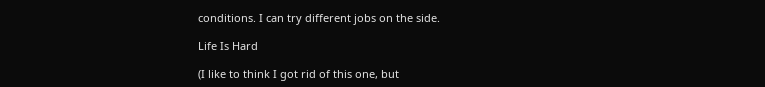conditions. I can try different jobs on the side.

Life Is Hard

(I like to think I got rid of this one, but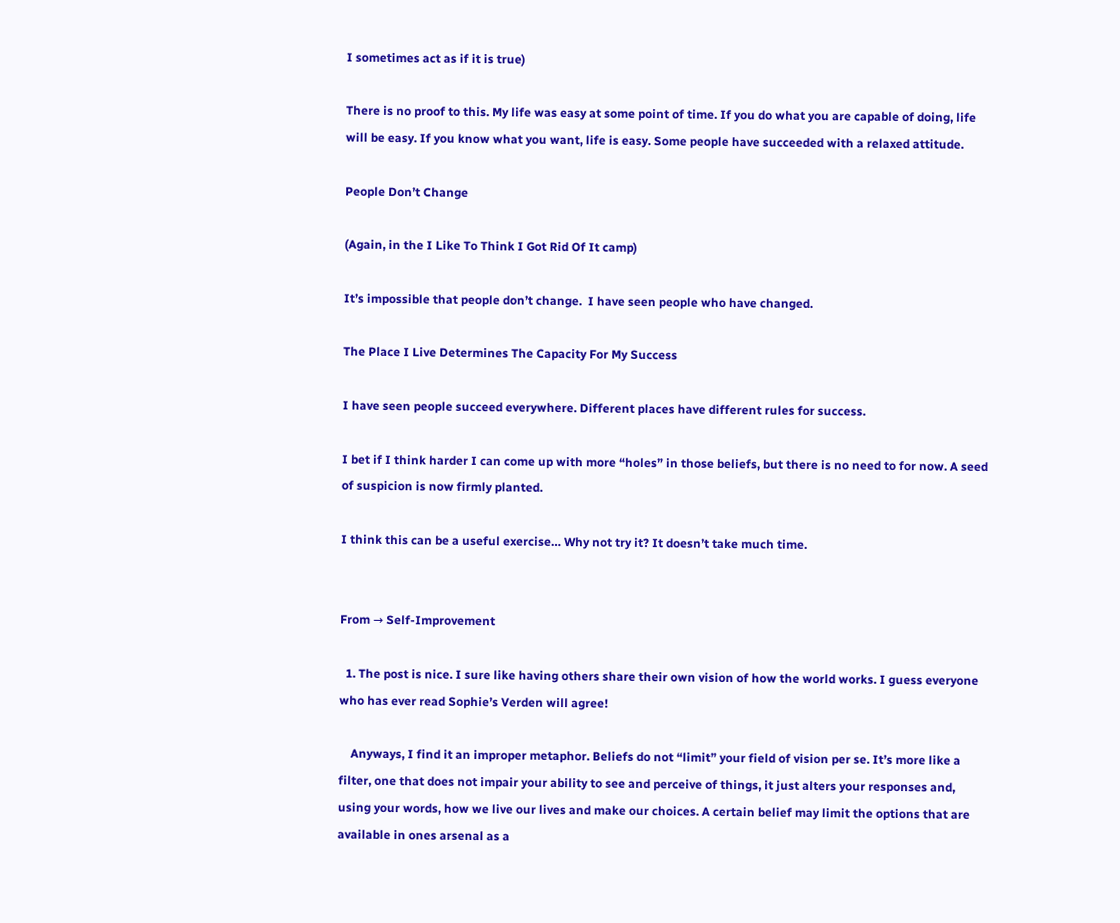I sometimes act as if it is true)

There is no proof to this. My life was easy at some point of time. If you do what you are capable of doing, life will be easy. If you know what you want, life is easy. Some people have succeeded with a relaxed attitude.

People Don’t Change

(Again, in the I Like To Think I Got Rid Of It camp)

It’s impossible that people don’t change.  I have seen people who have changed.

The Place I Live Determines The Capacity For My Success

I have seen people succeed everywhere. Different places have different rules for success.

I bet if I think harder I can come up with more “holes” in those beliefs, but there is no need to for now. A seed of suspicion is now firmly planted.

I think this can be a useful exercise… Why not try it? It doesn’t take much time.


From → Self-Improvement

  1. The post is nice. I sure like having others share their own vision of how the world works. I guess everyone who has ever read Sophie’s Verden will agree!

    Anyways, I find it an improper metaphor. Beliefs do not “limit” your field of vision per se. It’s more like a filter, one that does not impair your ability to see and perceive of things, it just alters your responses and, using your words, how we live our lives and make our choices. A certain belief may limit the options that are available in ones arsenal as a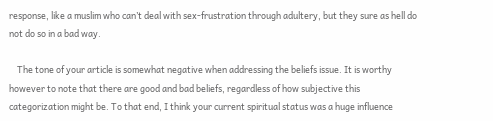response, like a muslim who can’t deal with sex-frustration through adultery, but they sure as hell do not do so in a bad way.

    The tone of your article is somewhat negative when addressing the beliefs issue. It is worthy however to note that there are good and bad beliefs, regardless of how subjective this categorization might be. To that end, I think your current spiritual status was a huge influence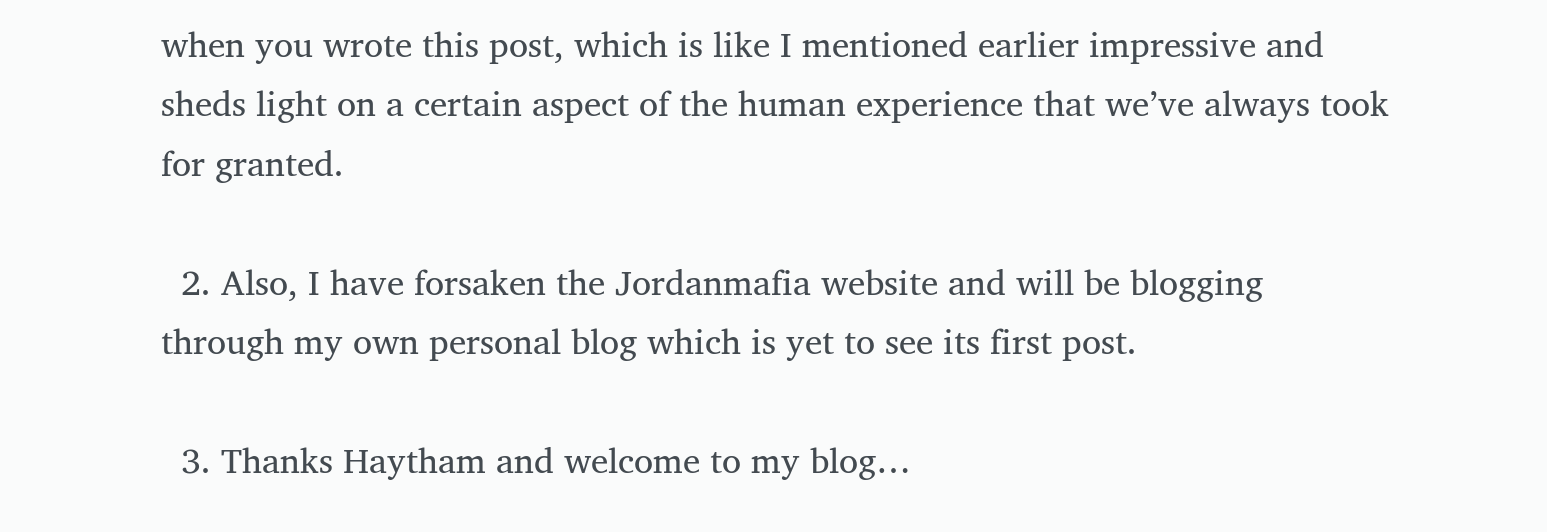when you wrote this post, which is like I mentioned earlier impressive and sheds light on a certain aspect of the human experience that we’ve always took for granted.

  2. Also, I have forsaken the Jordanmafia website and will be blogging through my own personal blog which is yet to see its first post.

  3. Thanks Haytham and welcome to my blog…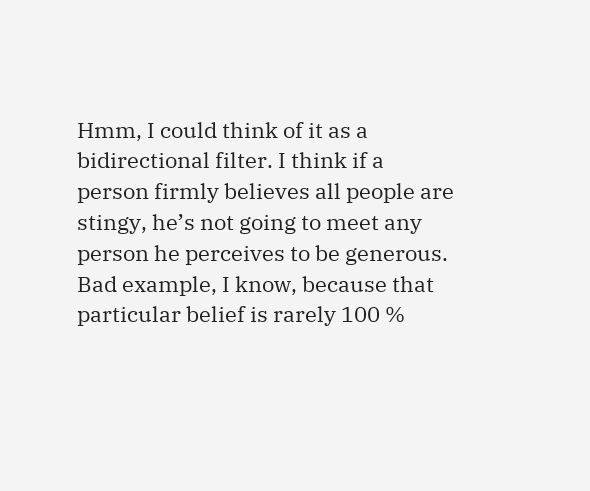Hmm, I could think of it as a bidirectional filter. I think if a person firmly believes all people are stingy, he’s not going to meet any person he perceives to be generous. Bad example, I know, because that particular belief is rarely 100 %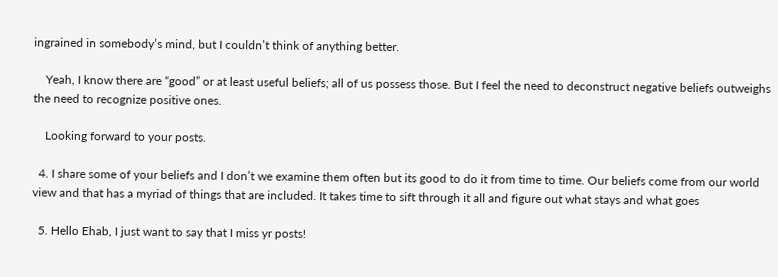ingrained in somebody’s mind, but I couldn’t think of anything better.

    Yeah, I know there are “good” or at least useful beliefs; all of us possess those. But I feel the need to deconstruct negative beliefs outweighs the need to recognize positive ones.

    Looking forward to your posts.

  4. I share some of your beliefs and I don’t we examine them often but its good to do it from time to time. Our beliefs come from our world view and that has a myriad of things that are included. It takes time to sift through it all and figure out what stays and what goes

  5. Hello Ehab, I just want to say that I miss yr posts!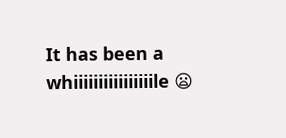It has been a whiiiiiiiiiiiiiiiile 😦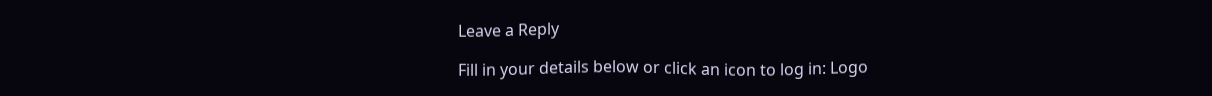Leave a Reply

Fill in your details below or click an icon to log in: Logo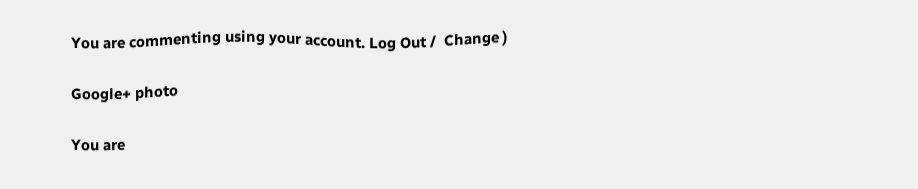You are commenting using your account. Log Out /  Change )

Google+ photo

You are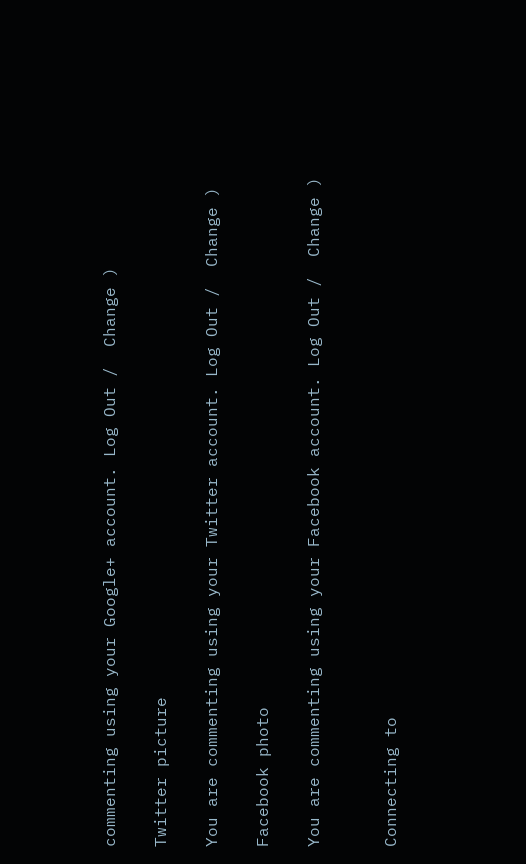commenting using your Google+ account. Log Out /  Change )

Twitter picture

You are commenting using your Twitter account. Log Out /  Change )

Facebook photo

You are commenting using your Facebook account. Log Out /  Change )


Connecting to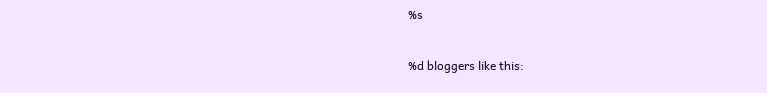%s

%d bloggers like this: